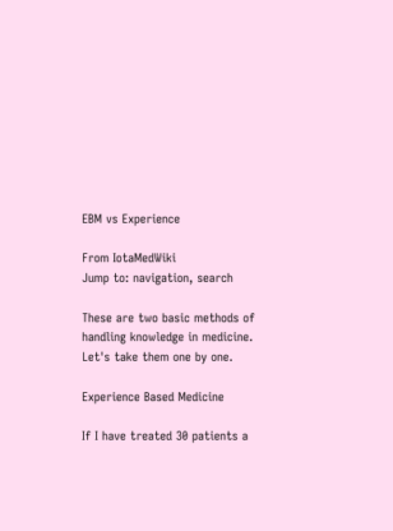EBM vs Experience

From IotaMedWiki
Jump to: navigation, search

These are two basic methods of handling knowledge in medicine. Let's take them one by one.

Experience Based Medicine

If I have treated 30 patients a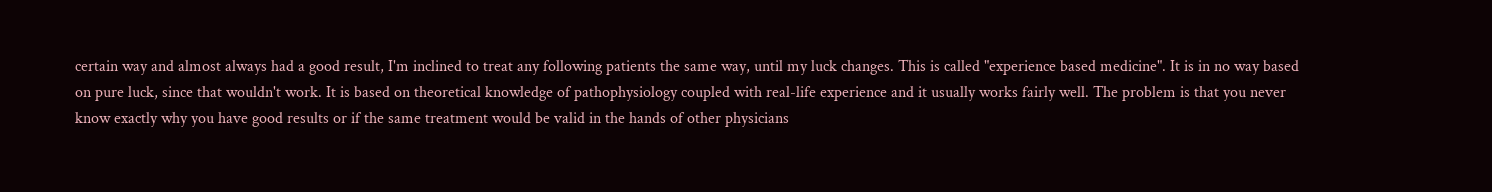certain way and almost always had a good result, I'm inclined to treat any following patients the same way, until my luck changes. This is called "experience based medicine". It is in no way based on pure luck, since that wouldn't work. It is based on theoretical knowledge of pathophysiology coupled with real-life experience and it usually works fairly well. The problem is that you never know exactly why you have good results or if the same treatment would be valid in the hands of other physicians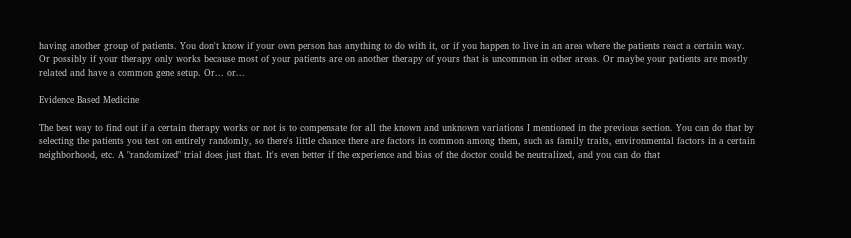having another group of patients. You don't know if your own person has anything to do with it, or if you happen to live in an area where the patients react a certain way. Or possibly if your therapy only works because most of your patients are on another therapy of yours that is uncommon in other areas. Or maybe your patients are mostly related and have a common gene setup. Or... or...

Evidence Based Medicine

The best way to find out if a certain therapy works or not is to compensate for all the known and unknown variations I mentioned in the previous section. You can do that by selecting the patients you test on entirely randomly, so there's little chance there are factors in common among them, such as family traits, environmental factors in a certain neighborhood, etc. A "randomized" trial does just that. It's even better if the experience and bias of the doctor could be neutralized, and you can do that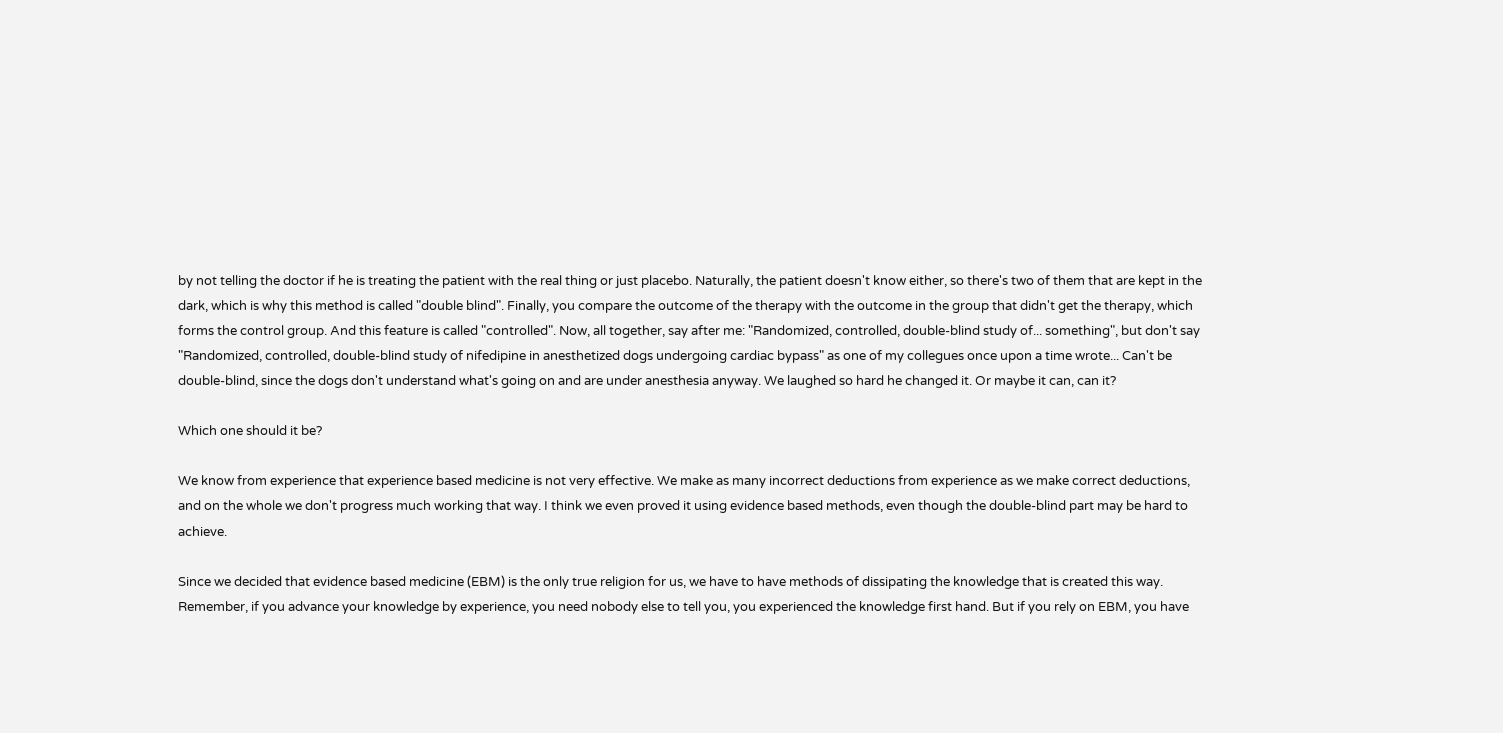by not telling the doctor if he is treating the patient with the real thing or just placebo. Naturally, the patient doesn't know either, so there's two of them that are kept in the dark, which is why this method is called "double blind". Finally, you compare the outcome of the therapy with the outcome in the group that didn't get the therapy, which forms the control group. And this feature is called "controlled". Now, all together, say after me: "Randomized, controlled, double-blind study of... something", but don't say "Randomized, controlled, double-blind study of nifedipine in anesthetized dogs undergoing cardiac bypass" as one of my collegues once upon a time wrote... Can't be double-blind, since the dogs don't understand what's going on and are under anesthesia anyway. We laughed so hard he changed it. Or maybe it can, can it?

Which one should it be?

We know from experience that experience based medicine is not very effective. We make as many incorrect deductions from experience as we make correct deductions, and on the whole we don't progress much working that way. I think we even proved it using evidence based methods, even though the double-blind part may be hard to achieve.

Since we decided that evidence based medicine (EBM) is the only true religion for us, we have to have methods of dissipating the knowledge that is created this way. Remember, if you advance your knowledge by experience, you need nobody else to tell you, you experienced the knowledge first hand. But if you rely on EBM, you have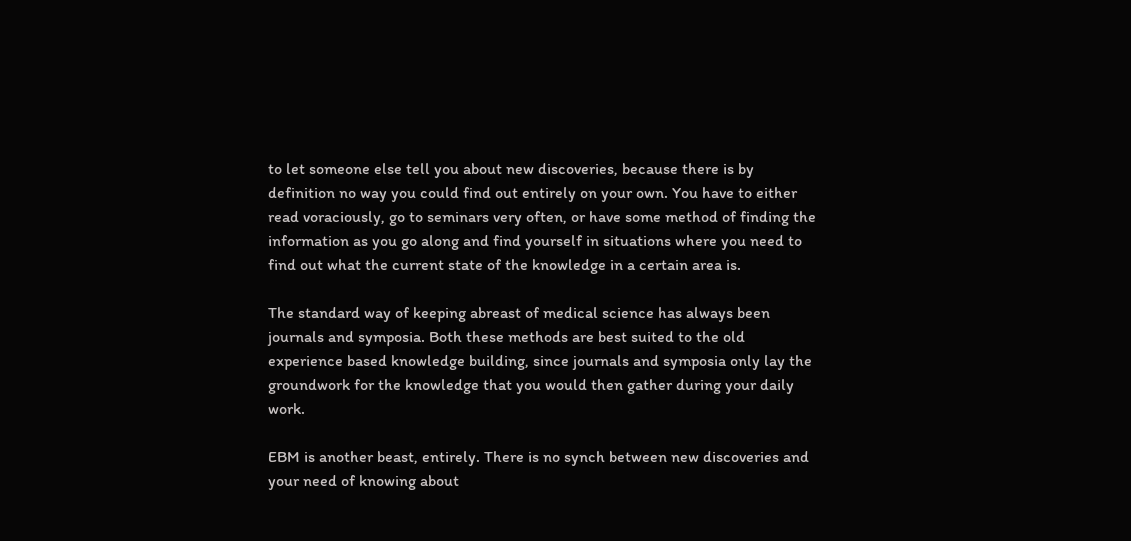to let someone else tell you about new discoveries, because there is by definition no way you could find out entirely on your own. You have to either read voraciously, go to seminars very often, or have some method of finding the information as you go along and find yourself in situations where you need to find out what the current state of the knowledge in a certain area is.

The standard way of keeping abreast of medical science has always been journals and symposia. Both these methods are best suited to the old experience based knowledge building, since journals and symposia only lay the groundwork for the knowledge that you would then gather during your daily work.

EBM is another beast, entirely. There is no synch between new discoveries and your need of knowing about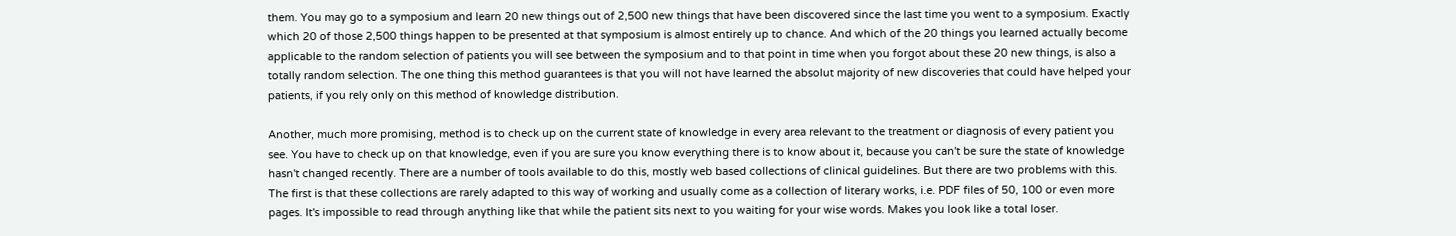them. You may go to a symposium and learn 20 new things out of 2,500 new things that have been discovered since the last time you went to a symposium. Exactly which 20 of those 2,500 things happen to be presented at that symposium is almost entirely up to chance. And which of the 20 things you learned actually become applicable to the random selection of patients you will see between the symposium and to that point in time when you forgot about these 20 new things, is also a totally random selection. The one thing this method guarantees is that you will not have learned the absolut majority of new discoveries that could have helped your patients, if you rely only on this method of knowledge distribution.

Another, much more promising, method is to check up on the current state of knowledge in every area relevant to the treatment or diagnosis of every patient you see. You have to check up on that knowledge, even if you are sure you know everything there is to know about it, because you can't be sure the state of knowledge hasn't changed recently. There are a number of tools available to do this, mostly web based collections of clinical guidelines. But there are two problems with this. The first is that these collections are rarely adapted to this way of working and usually come as a collection of literary works, i.e. PDF files of 50, 100 or even more pages. It's impossible to read through anything like that while the patient sits next to you waiting for your wise words. Makes you look like a total loser.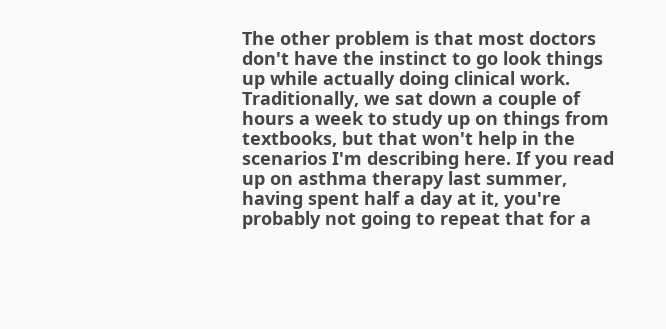The other problem is that most doctors don't have the instinct to go look things up while actually doing clinical work. Traditionally, we sat down a couple of hours a week to study up on things from textbooks, but that won't help in the scenarios I'm describing here. If you read up on asthma therapy last summer, having spent half a day at it, you're probably not going to repeat that for a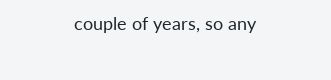couple of years, so any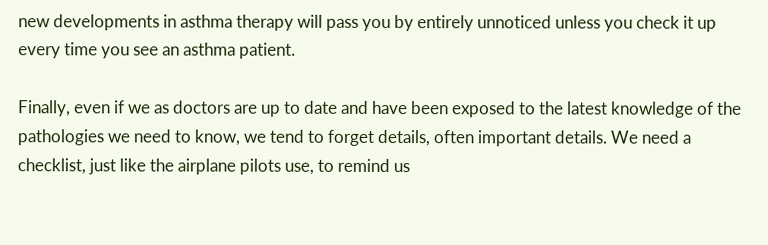new developments in asthma therapy will pass you by entirely unnoticed unless you check it up every time you see an asthma patient.

Finally, even if we as doctors are up to date and have been exposed to the latest knowledge of the pathologies we need to know, we tend to forget details, often important details. We need a checklist, just like the airplane pilots use, to remind us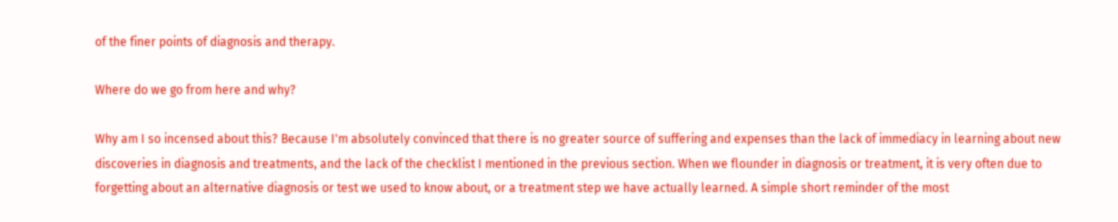of the finer points of diagnosis and therapy.

Where do we go from here and why?

Why am I so incensed about this? Because I'm absolutely convinced that there is no greater source of suffering and expenses than the lack of immediacy in learning about new discoveries in diagnosis and treatments, and the lack of the checklist I mentioned in the previous section. When we flounder in diagnosis or treatment, it is very often due to forgetting about an alternative diagnosis or test we used to know about, or a treatment step we have actually learned. A simple short reminder of the most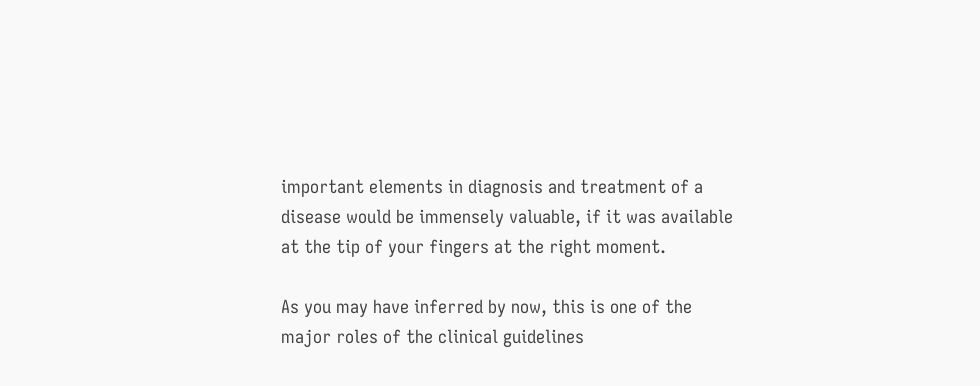important elements in diagnosis and treatment of a disease would be immensely valuable, if it was available at the tip of your fingers at the right moment.

As you may have inferred by now, this is one of the major roles of the clinical guidelines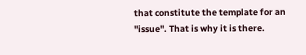that constitute the template for an "issue". That is why it is there.